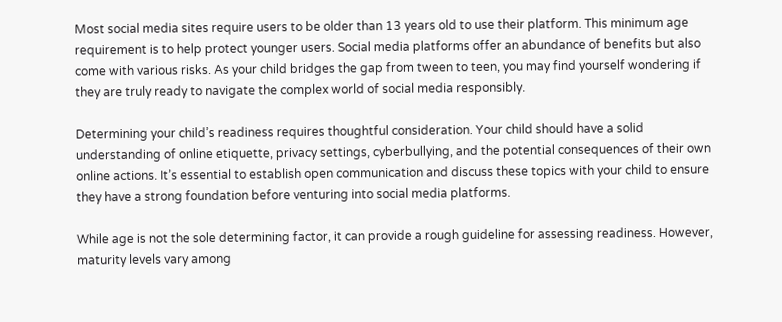Most social media sites require users to be older than 13 years old to use their platform. This minimum age requirement is to help protect younger users. Social media platforms offer an abundance of benefits but also come with various risks. As your child bridges the gap from tween to teen, you may find yourself wondering if they are truly ready to navigate the complex world of social media responsibly.

Determining your child’s readiness requires thoughtful consideration. Your child should have a solid understanding of online etiquette, privacy settings, cyberbullying, and the potential consequences of their own online actions. It’s essential to establish open communication and discuss these topics with your child to ensure they have a strong foundation before venturing into social media platforms.

While age is not the sole determining factor, it can provide a rough guideline for assessing readiness. However, maturity levels vary among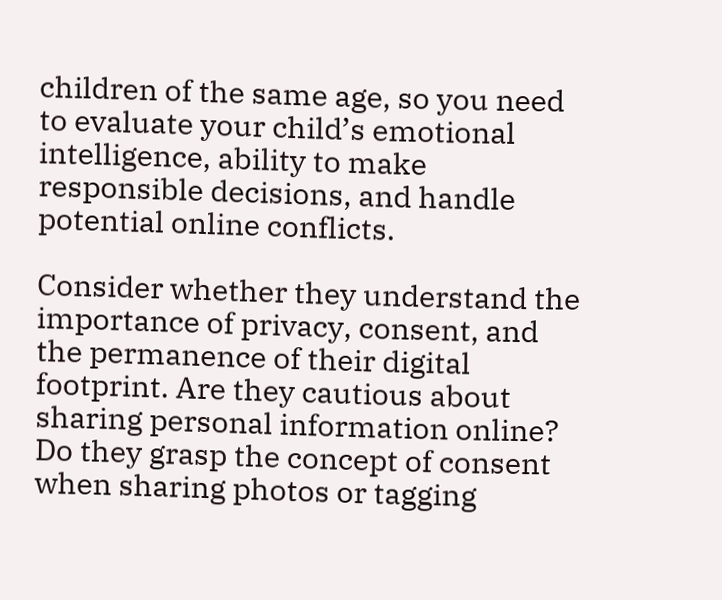children of the same age, so you need to evaluate your child’s emotional intelligence, ability to make responsible decisions, and handle potential online conflicts.

Consider whether they understand the importance of privacy, consent, and the permanence of their digital footprint. Are they cautious about sharing personal information online? Do they grasp the concept of consent when sharing photos or tagging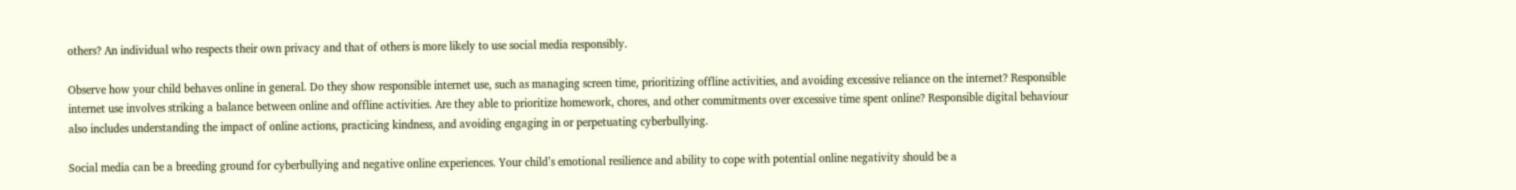others? An individual who respects their own privacy and that of others is more likely to use social media responsibly.

Observe how your child behaves online in general. Do they show responsible internet use, such as managing screen time, prioritizing offline activities, and avoiding excessive reliance on the internet? Responsible internet use involves striking a balance between online and offline activities. Are they able to prioritize homework, chores, and other commitments over excessive time spent online? Responsible digital behaviour also includes understanding the impact of online actions, practicing kindness, and avoiding engaging in or perpetuating cyberbullying.

Social media can be a breeding ground for cyberbullying and negative online experiences. Your child’s emotional resilience and ability to cope with potential online negativity should be a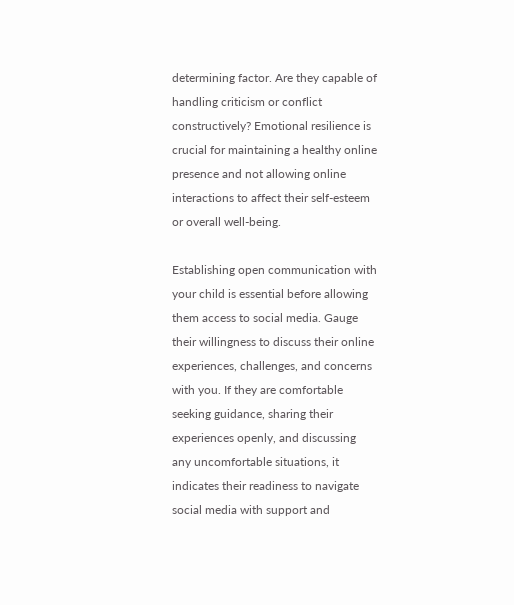determining factor. Are they capable of handling criticism or conflict constructively? Emotional resilience is crucial for maintaining a healthy online presence and not allowing online interactions to affect their self-esteem or overall well-being.

Establishing open communication with your child is essential before allowing them access to social media. Gauge their willingness to discuss their online experiences, challenges, and concerns with you. If they are comfortable seeking guidance, sharing their experiences openly, and discussing any uncomfortable situations, it indicates their readiness to navigate social media with support and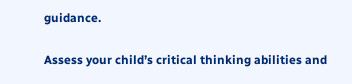guidance.

Assess your child’s critical thinking abilities and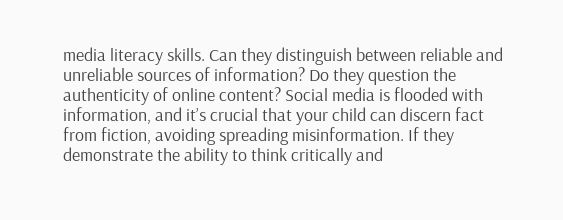media literacy skills. Can they distinguish between reliable and unreliable sources of information? Do they question the authenticity of online content? Social media is flooded with information, and it’s crucial that your child can discern fact from fiction, avoiding spreading misinformation. If they demonstrate the ability to think critically and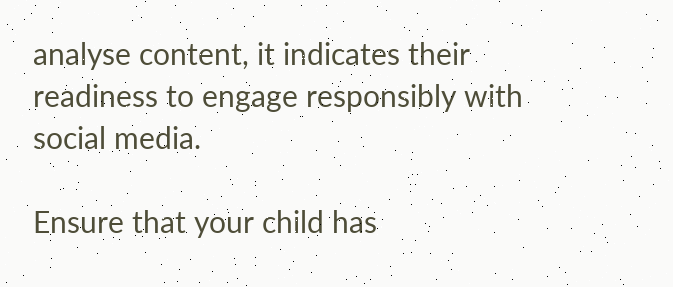analyse content, it indicates their readiness to engage responsibly with social media.

Ensure that your child has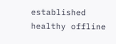established healthy offline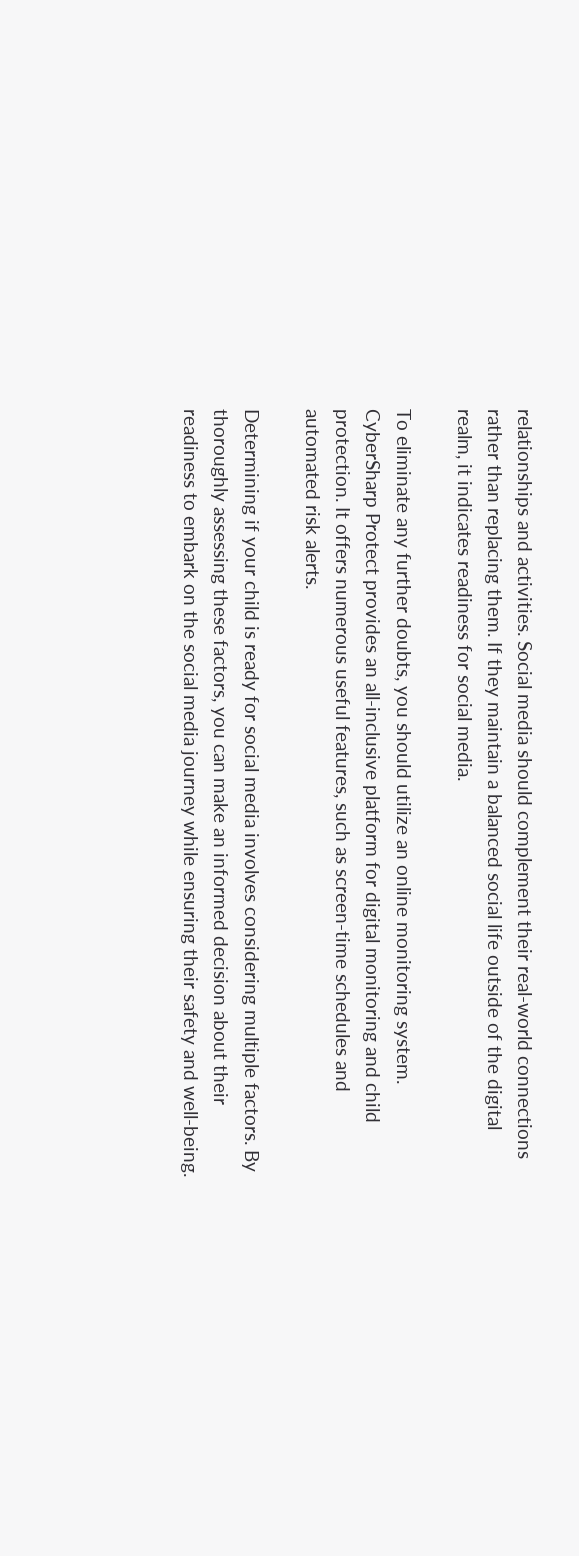relationships and activities. Social media should complement their real-world connections rather than replacing them. If they maintain a balanced social life outside of the digital realm, it indicates readiness for social media.

To eliminate any further doubts, you should utilize an online monitoring system. CyberSharp Protect provides an all-inclusive platform for digital monitoring and child protection. It offers numerous useful features, such as screen-time schedules and automated risk alerts.

Determining if your child is ready for social media involves considering multiple factors. By thoroughly assessing these factors, you can make an informed decision about their readiness to embark on the social media journey while ensuring their safety and well-being.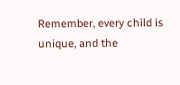Remember, every child is unique, and the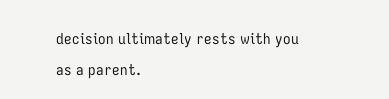decision ultimately rests with you as a parent.